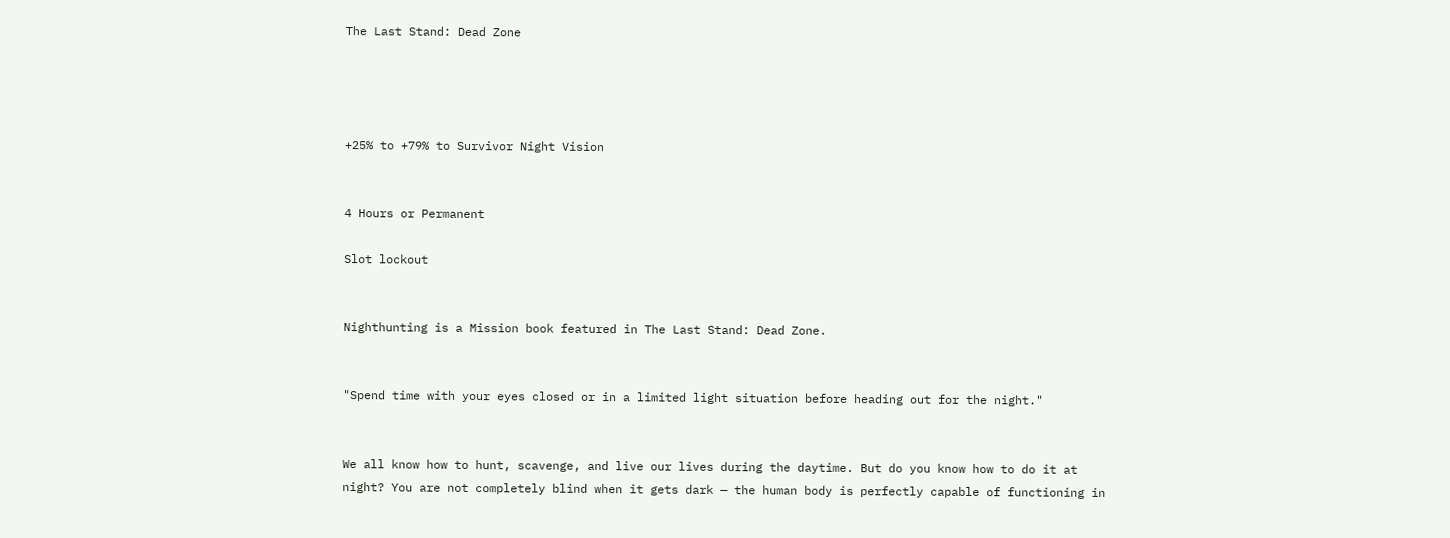The Last Stand: Dead Zone




+25% to +79% to Survivor Night Vision


4 Hours or Permanent

Slot lockout


Nighthunting is a Mission book featured in The Last Stand: Dead Zone.


"Spend time with your eyes closed or in a limited light situation before heading out for the night."


We all know how to hunt, scavenge, and live our lives during the daytime. But do you know how to do it at night? You are not completely blind when it gets dark — the human body is perfectly capable of functioning in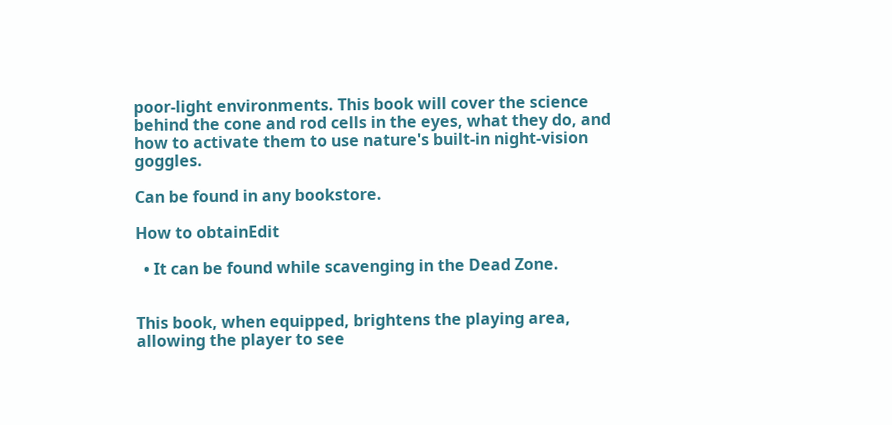poor-light environments. This book will cover the science behind the cone and rod cells in the eyes, what they do, and how to activate them to use nature's built-in night-vision goggles.

Can be found in any bookstore.

How to obtainEdit

  • It can be found while scavenging in the Dead Zone.


This book, when equipped, brightens the playing area, allowing the player to see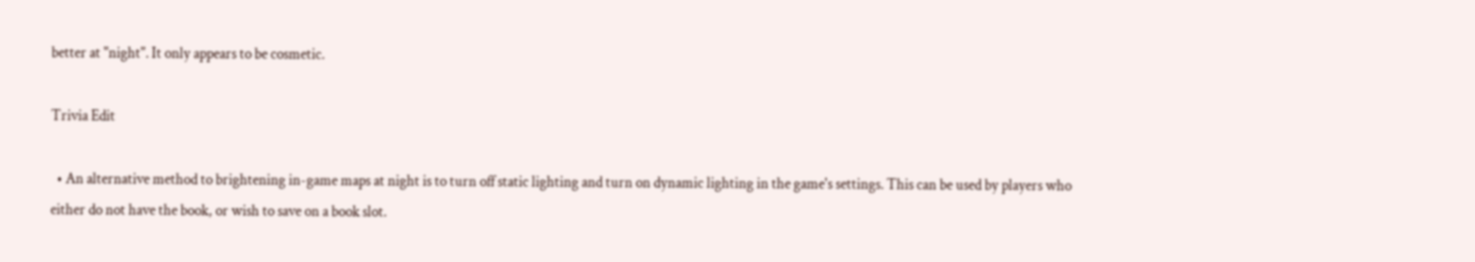better at "night". It only appears to be cosmetic.

Trivia Edit

  • An alternative method to brightening in-game maps at night is to turn off static lighting and turn on dynamic lighting in the game's settings. This can be used by players who either do not have the book, or wish to save on a book slot.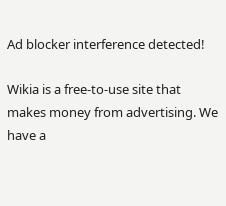Ad blocker interference detected!

Wikia is a free-to-use site that makes money from advertising. We have a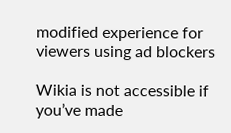modified experience for viewers using ad blockers

Wikia is not accessible if you’ve made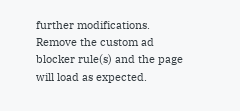further modifications. Remove the custom ad blocker rule(s) and the page will load as expected.